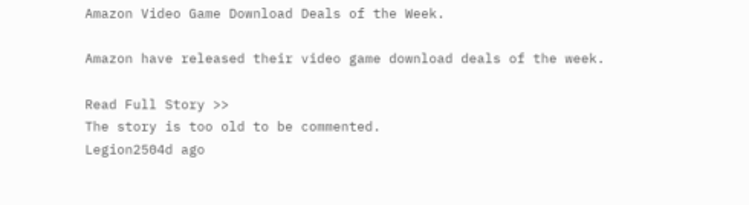Amazon Video Game Download Deals of the Week.

Amazon have released their video game download deals of the week.

Read Full Story >>
The story is too old to be commented.
Legion2504d ago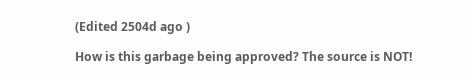(Edited 2504d ago )

How is this garbage being approved? The source is NOT!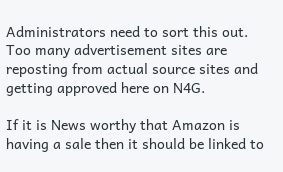Administrators need to sort this out. Too many advertisement sites are reposting from actual source sites and getting approved here on N4G.

If it is News worthy that Amazon is having a sale then it should be linked to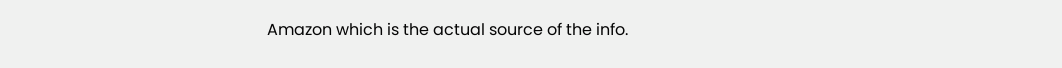Amazon which is the actual source of the info.